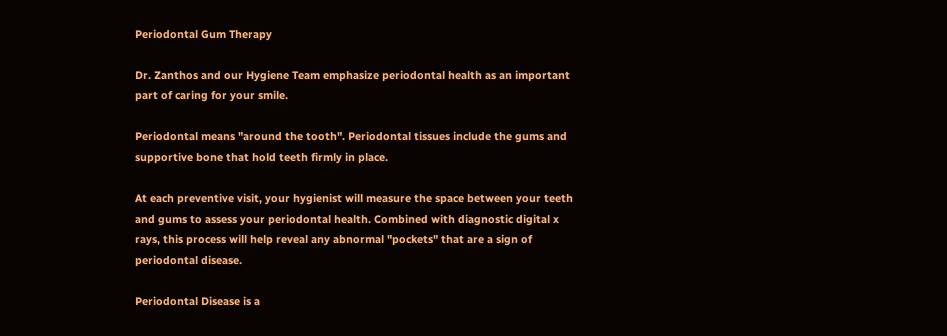Periodontal Gum Therapy

Dr. Zanthos and our Hygiene Team emphasize periodontal health as an important part of caring for your smile.

Periodontal means "around the tooth". Periodontal tissues include the gums and supportive bone that hold teeth firmly in place.

At each preventive visit, your hygienist will measure the space between your teeth and gums to assess your periodontal health. Combined with diagnostic digital x rays, this process will help reveal any abnormal "pockets" that are a sign of periodontal disease.

Periodontal Disease is a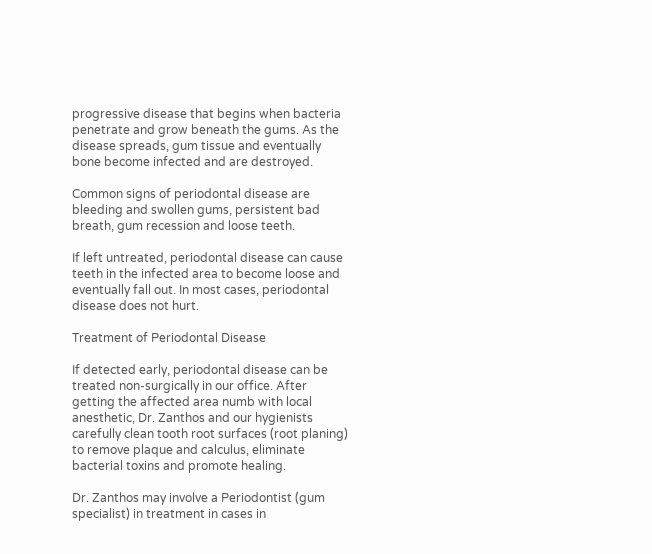progressive disease that begins when bacteria penetrate and grow beneath the gums. As the disease spreads, gum tissue and eventually bone become infected and are destroyed.

Common signs of periodontal disease are bleeding and swollen gums, persistent bad breath, gum recession and loose teeth.

If left untreated, periodontal disease can cause teeth in the infected area to become loose and eventually fall out. In most cases, periodontal disease does not hurt.

Treatment of Periodontal Disease

If detected early, periodontal disease can be treated non-surgically in our office. After getting the affected area numb with local anesthetic, Dr. Zanthos and our hygienists carefully clean tooth root surfaces (root planing) to remove plaque and calculus, eliminate bacterial toxins and promote healing.

Dr. Zanthos may involve a Periodontist (gum specialist) in treatment in cases in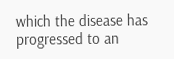which the disease has progressed to an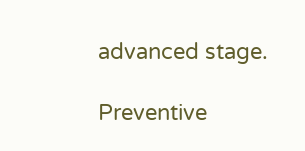advanced stage.

Preventive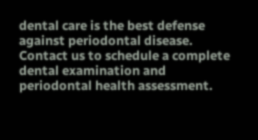dental care is the best defense against periodontal disease. Contact us to schedule a complete dental examination and periodontal health assessment.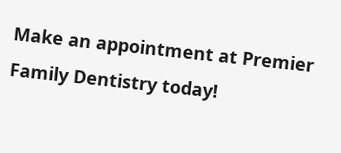Make an appointment at Premier Family Dentistry today!